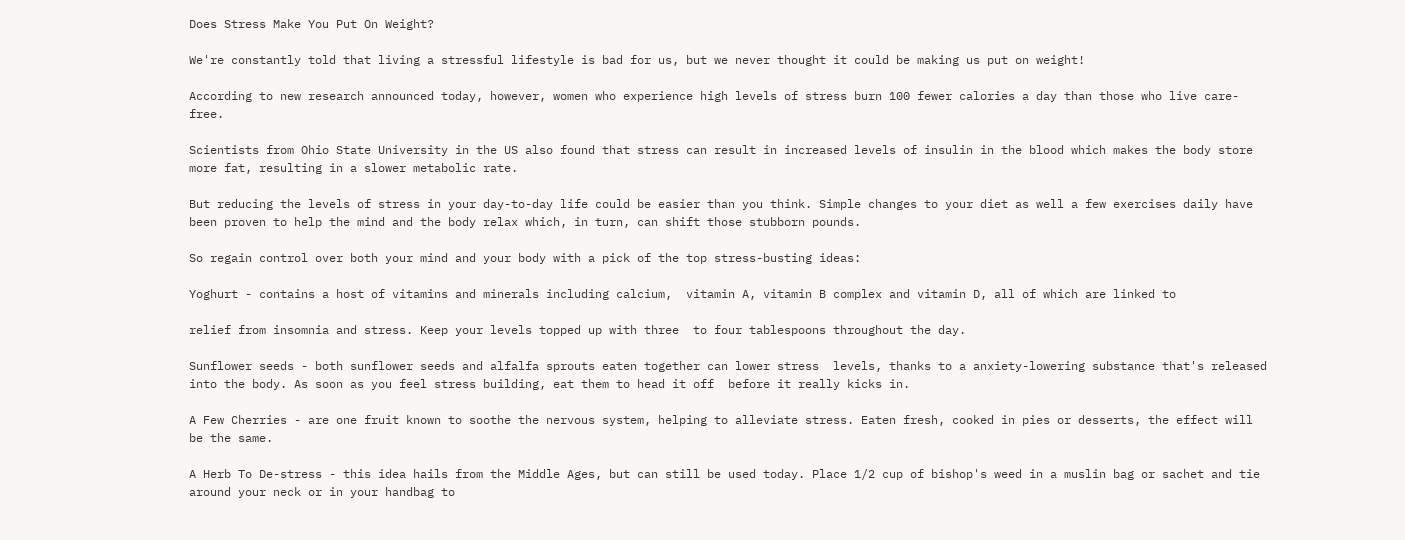Does Stress Make You Put On Weight?

We're constantly told that living a stressful lifestyle is bad for us, but we never thought it could be making us put on weight!

According to new research announced today, however, women who experience high levels of stress burn 100 fewer calories a day than those who live care-free.

Scientists from Ohio State University in the US also found that stress can result in increased levels of insulin in the blood which makes the body store more fat, resulting in a slower metabolic rate.

But reducing the levels of stress in your day-to-day life could be easier than you think. Simple changes to your diet as well a few exercises daily have been proven to help the mind and the body relax which, in turn, can shift those stubborn pounds.

So regain control over both your mind and your body with a pick of the top stress-busting ideas:

Yoghurt - contains a host of vitamins and minerals including calcium,  vitamin A, vitamin B complex and vitamin D, all of which are linked to

relief from insomnia and stress. Keep your levels topped up with three  to four tablespoons throughout the day.

Sunflower seeds - both sunflower seeds and alfalfa sprouts eaten together can lower stress  levels, thanks to a anxiety-lowering substance that's released into the body. As soon as you feel stress building, eat them to head it off  before it really kicks in.

A Few Cherries - are one fruit known to soothe the nervous system, helping to alleviate stress. Eaten fresh, cooked in pies or desserts, the effect will be the same.

A Herb To De-stress - this idea hails from the Middle Ages, but can still be used today. Place 1/2 cup of bishop's weed in a muslin bag or sachet and tie around your neck or in your handbag to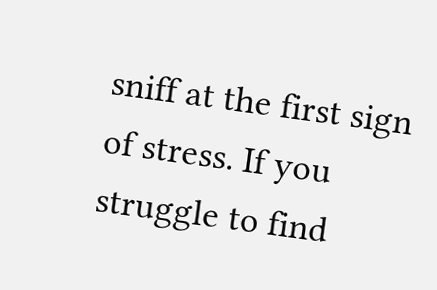sniff at the first sign of stress. If you struggle to find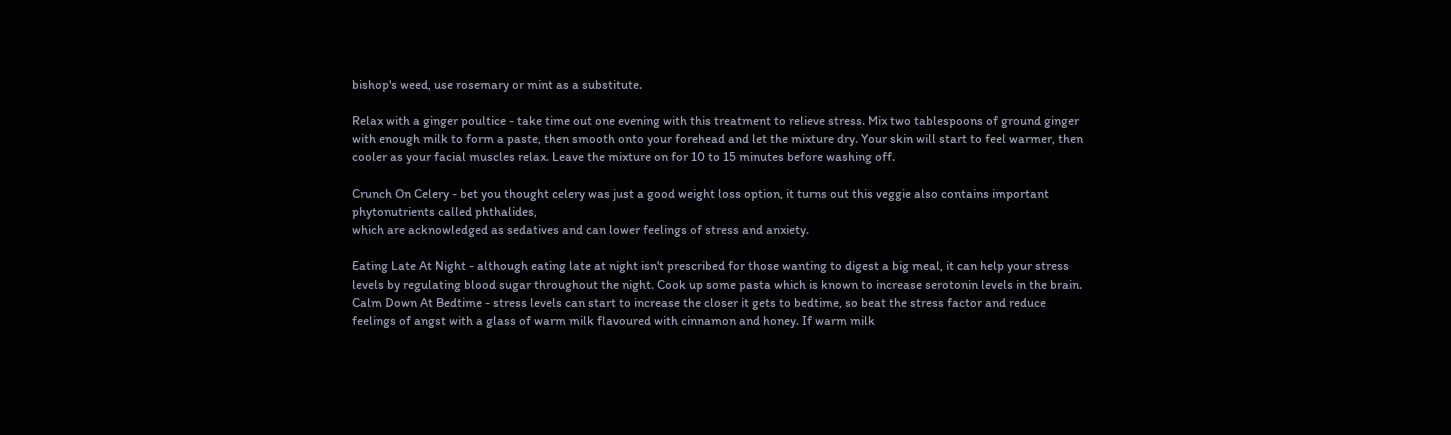bishop's weed, use rosemary or mint as a substitute.

Relax with a ginger poultice - take time out one evening with this treatment to relieve stress. Mix two tablespoons of ground ginger with enough milk to form a paste, then smooth onto your forehead and let the mixture dry. Your skin will start to feel warmer, then cooler as your facial muscles relax. Leave the mixture on for 10 to 15 minutes before washing off.

Crunch On Celery - bet you thought celery was just a good weight loss option, it turns out this veggie also contains important phytonutrients called phthalides,
which are acknowledged as sedatives and can lower feelings of stress and anxiety.

Eating Late At Night - although eating late at night isn't prescribed for those wanting to digest a big meal, it can help your stress levels by regulating blood sugar throughout the night. Cook up some pasta which is known to increase serotonin levels in the brain.
Calm Down At Bedtime - stress levels can start to increase the closer it gets to bedtime, so beat the stress factor and reduce feelings of angst with a glass of warm milk flavoured with cinnamon and honey. If warm milk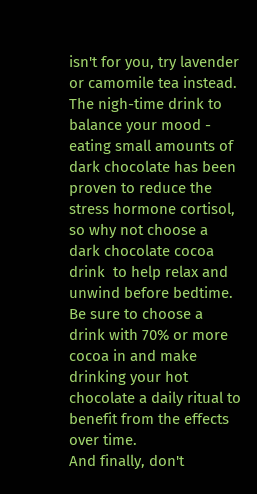isn't for you, try lavender or camomile tea instead.
The nigh-time drink to balance your mood - eating small amounts of dark chocolate has been proven to reduce the stress hormone cortisol, so why not choose a dark chocolate cocoa drink  to help relax and unwind before bedtime. Be sure to choose a drink with 70% or more cocoa in and make drinking your hot chocolate a daily ritual to benefit from the effects over time.
And finally, don't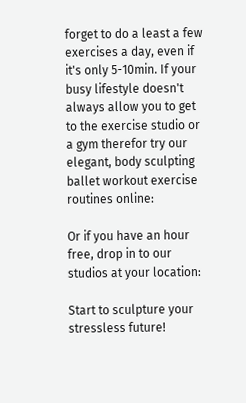forget to do a least a few exercises a day, even if it's only 5-10min. If your busy lifestyle doesn't always allow you to get to the exercise studio or a gym therefor try our elegant, body sculpting ballet workout exercise routines online:

Or if you have an hour free, drop in to our studios at your location:

Start to sculpture your stressless future!